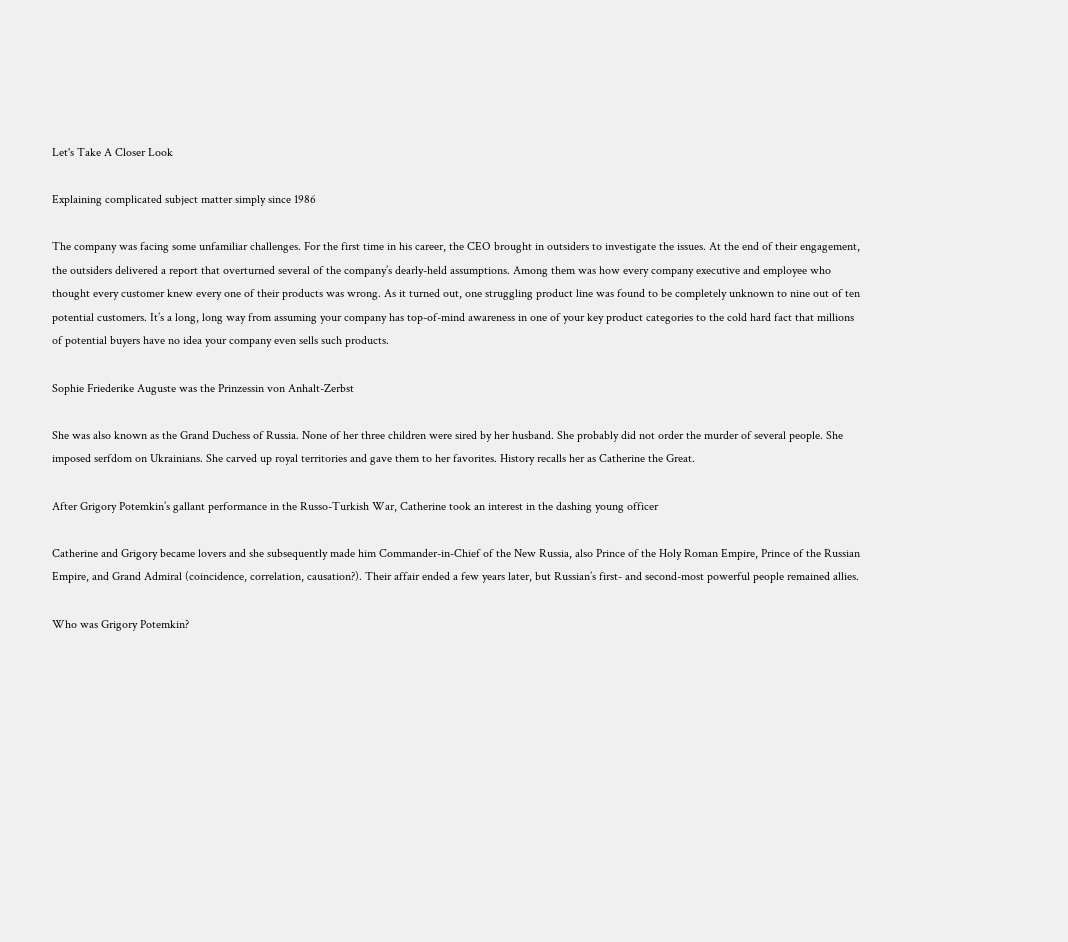Let's Take A Closer Look

Explaining complicated subject matter simply since 1986

The company was facing some unfamiliar challenges. For the first time in his career, the CEO brought in outsiders to investigate the issues. At the end of their engagement, the outsiders delivered a report that overturned several of the company’s dearly-held assumptions. Among them was how every company executive and employee who thought every customer knew every one of their products was wrong. As it turned out, one struggling product line was found to be completely unknown to nine out of ten potential customers. It’s a long, long way from assuming your company has top-of-mind awareness in one of your key product categories to the cold hard fact that millions of potential buyers have no idea your company even sells such products.

Sophie Friederike Auguste was the Prinzessin von Anhalt-Zerbst

She was also known as the Grand Duchess of Russia. None of her three children were sired by her husband. She probably did not order the murder of several people. She imposed serfdom on Ukrainians. She carved up royal territories and gave them to her favorites. History recalls her as Catherine the Great.

After Grigory Potemkin’s gallant performance in the Russo-Turkish War, Catherine took an interest in the dashing young officer

Catherine and Grigory became lovers and she subsequently made him Commander-in-Chief of the New Russia, also Prince of the Holy Roman Empire, Prince of the Russian Empire, and Grand Admiral (coincidence, correlation, causation?). Their affair ended a few years later, but Russian’s first- and second-most powerful people remained allies.

Who was Grigory Potemkin?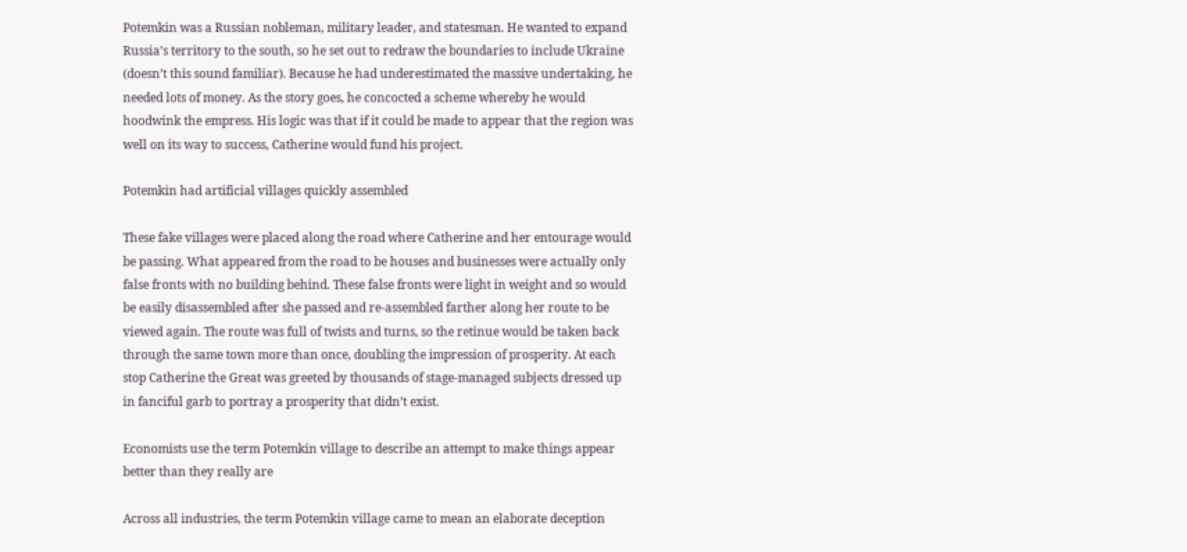Potemkin was a Russian nobleman, military leader, and statesman. He wanted to expand Russia’s territory to the south, so he set out to redraw the boundaries to include Ukraine (doesn’t this sound familiar). Because he had underestimated the massive undertaking, he needed lots of money. As the story goes, he concocted a scheme whereby he would hoodwink the empress. His logic was that if it could be made to appear that the region was well on its way to success, Catherine would fund his project.

Potemkin had artificial villages quickly assembled

These fake villages were placed along the road where Catherine and her entourage would be passing. What appeared from the road to be houses and businesses were actually only false fronts with no building behind. These false fronts were light in weight and so would be easily disassembled after she passed and re-assembled farther along her route to be viewed again. The route was full of twists and turns, so the retinue would be taken back through the same town more than once, doubling the impression of prosperity. At each stop Catherine the Great was greeted by thousands of stage-managed subjects dressed up in fanciful garb to portray a prosperity that didn’t exist.

Economists use the term Potemkin village to describe an attempt to make things appear better than they really are

Across all industries, the term Potemkin village came to mean an elaborate deception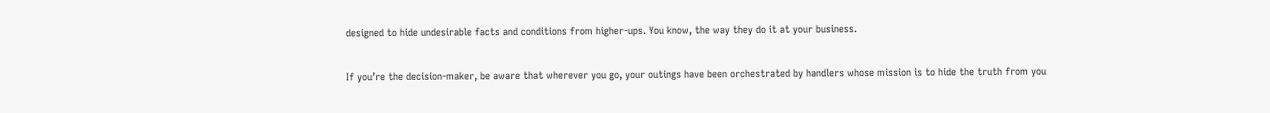designed to hide undesirable facts and conditions from higher-ups. You know, the way they do it at your business.

If you’re the decision-maker, be aware that wherever you go, your outings have been orchestrated by handlers whose mission is to hide the truth from you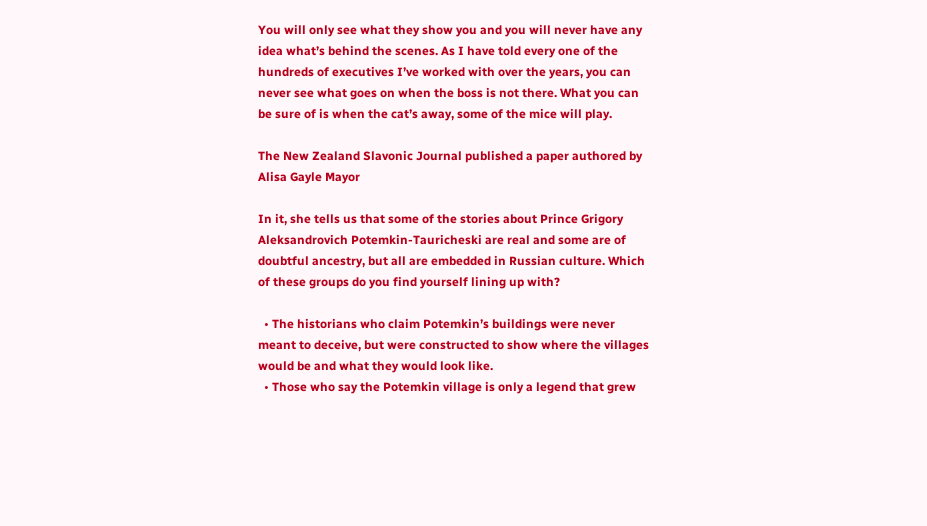You will only see what they show you and you will never have any idea what’s behind the scenes. As I have told every one of the hundreds of executives I’ve worked with over the years, you can never see what goes on when the boss is not there. What you can be sure of is when the cat’s away, some of the mice will play.

The New Zealand Slavonic Journal published a paper authored by Alisa Gayle Mayor

In it, she tells us that some of the stories about Prince Grigory Aleksandrovich Potemkin-Tauricheski are real and some are of doubtful ancestry, but all are embedded in Russian culture. Which of these groups do you find yourself lining up with?

  • The historians who claim Potemkin’s buildings were never meant to deceive, but were constructed to show where the villages would be and what they would look like.
  • Those who say the Potemkin village is only a legend that grew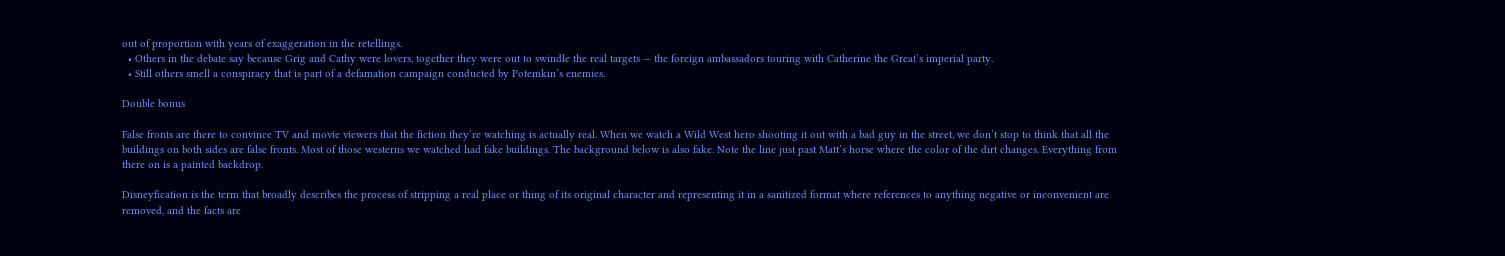out of proportion with years of exaggeration in the retellings.
  • Others in the debate say because Grig and Cathy were lovers, together they were out to swindle the real targets — the foreign ambassadors touring with Catherine the Great’s imperial party.
  • Still others smell a conspiracy that is part of a defamation campaign conducted by Potemkin’s enemies.

Double bonus

False fronts are there to convince TV and movie viewers that the fiction they’re watching is actually real. When we watch a Wild West hero shooting it out with a bad guy in the street, we don’t stop to think that all the buildings on both sides are false fronts. Most of those westerns we watched had fake buildings. The background below is also fake. Note the line just past Matt’s horse where the color of the dirt changes. Everything from there on is a painted backdrop.

Disneyfication is the term that broadly describes the process of stripping a real place or thing of its original character and representing it in a sanitized format where references to anything negative or inconvenient are removed, and the facts are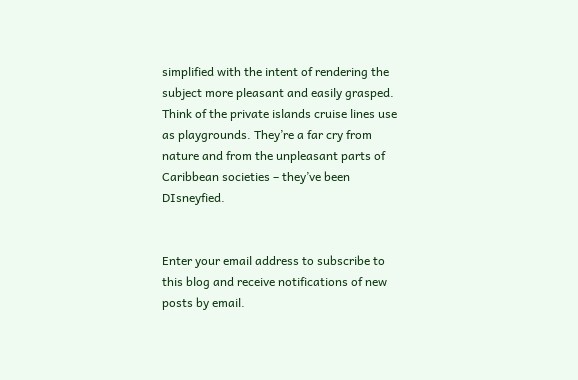simplified with the intent of rendering the subject more pleasant and easily grasped. Think of the private islands cruise lines use as playgrounds. They’re a far cry from nature and from the unpleasant parts of Caribbean societies – they’ve been DIsneyfied.


Enter your email address to subscribe to this blog and receive notifications of new posts by email.